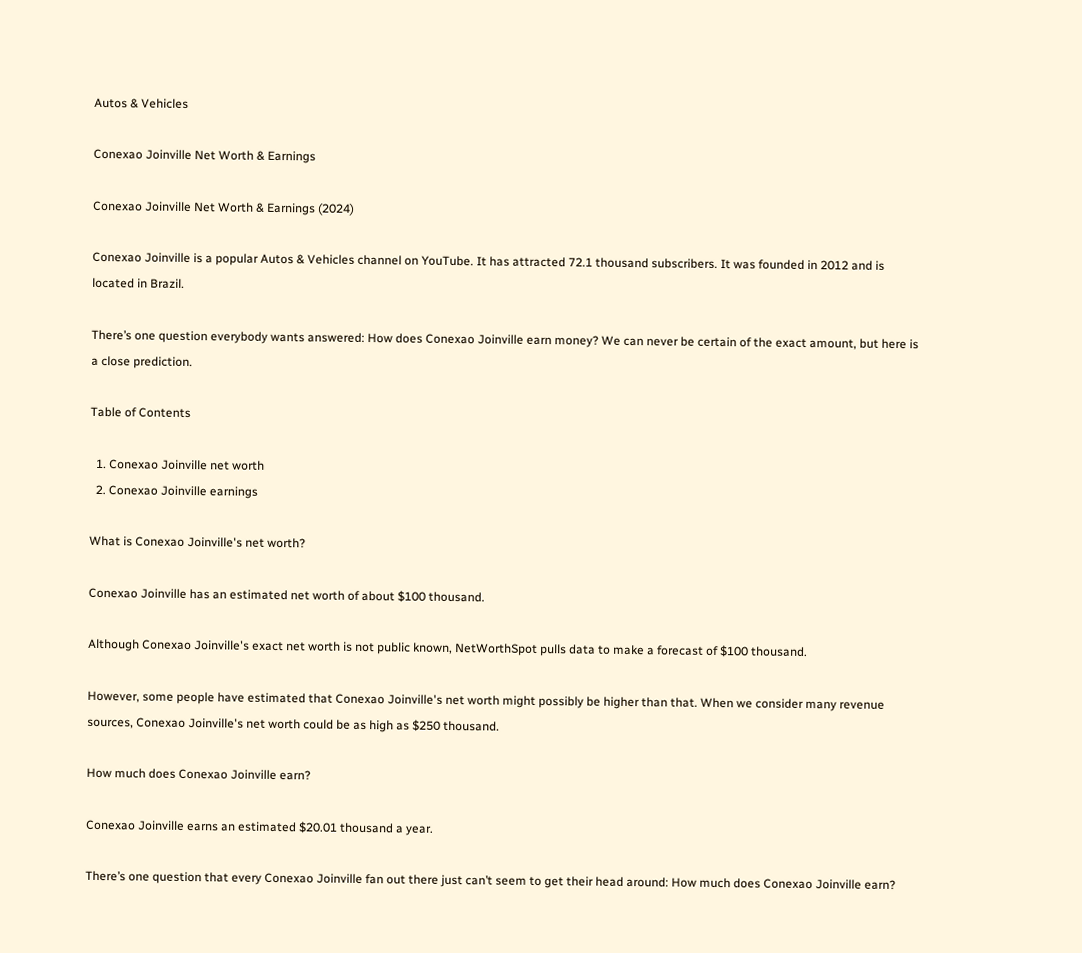Autos & Vehicles

Conexao Joinville Net Worth & Earnings

Conexao Joinville Net Worth & Earnings (2024)

Conexao Joinville is a popular Autos & Vehicles channel on YouTube. It has attracted 72.1 thousand subscribers. It was founded in 2012 and is located in Brazil.

There’s one question everybody wants answered: How does Conexao Joinville earn money? We can never be certain of the exact amount, but here is a close prediction.

Table of Contents

  1. Conexao Joinville net worth
  2. Conexao Joinville earnings

What is Conexao Joinville's net worth?

Conexao Joinville has an estimated net worth of about $100 thousand.

Although Conexao Joinville's exact net worth is not public known, NetWorthSpot pulls data to make a forecast of $100 thousand.

However, some people have estimated that Conexao Joinville's net worth might possibly be higher than that. When we consider many revenue sources, Conexao Joinville's net worth could be as high as $250 thousand.

How much does Conexao Joinville earn?

Conexao Joinville earns an estimated $20.01 thousand a year.

There’s one question that every Conexao Joinville fan out there just can’t seem to get their head around: How much does Conexao Joinville earn?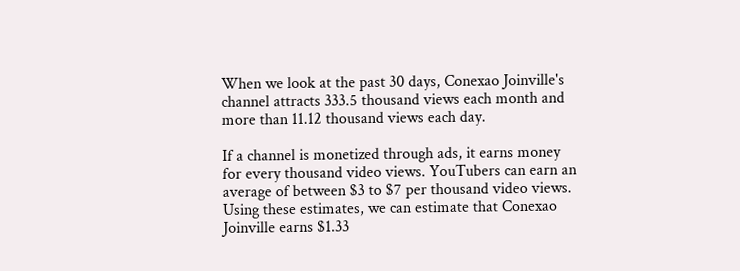When we look at the past 30 days, Conexao Joinville's channel attracts 333.5 thousand views each month and more than 11.12 thousand views each day.

If a channel is monetized through ads, it earns money for every thousand video views. YouTubers can earn an average of between $3 to $7 per thousand video views. Using these estimates, we can estimate that Conexao Joinville earns $1.33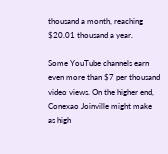thousand a month, reaching $20.01 thousand a year.

Some YouTube channels earn even more than $7 per thousand video views. On the higher end, Conexao Joinville might make as high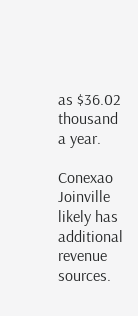as $36.02 thousand a year.

Conexao Joinville likely has additional revenue sources.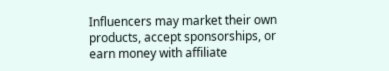Influencers may market their own products, accept sponsorships, or earn money with affiliate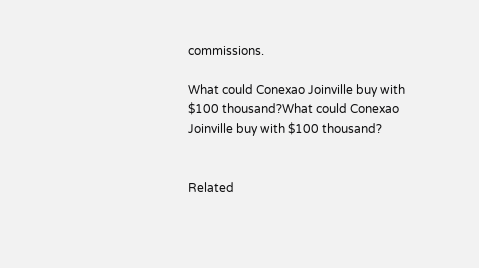commissions.

What could Conexao Joinville buy with $100 thousand?What could Conexao Joinville buy with $100 thousand?


Related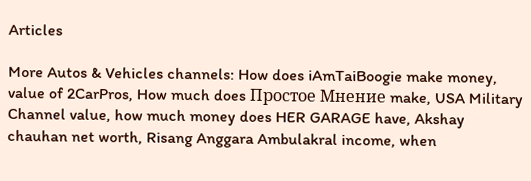Articles

More Autos & Vehicles channels: How does iAmTaiBoogie make money, value of 2CarPros, How much does Простое Мнение make, USA Military Channel value, how much money does HER GARAGE have, Akshay chauhan net worth, Risang Anggara Ambulakral income, when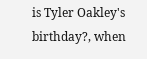is Tyler Oakley's birthday?, when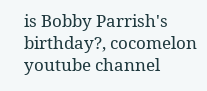is Bobby Parrish's birthday?, cocomelon youtube channel